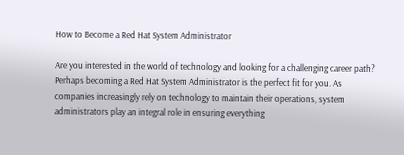How to Become a Red Hat System Administrator

Are you interested in the world of technology and looking for a challenging career path? Perhaps becoming a Red Hat System Administrator is the perfect fit for you. As companies increasingly rely on technology to maintain their operations, system administrators play an integral role in ensuring everything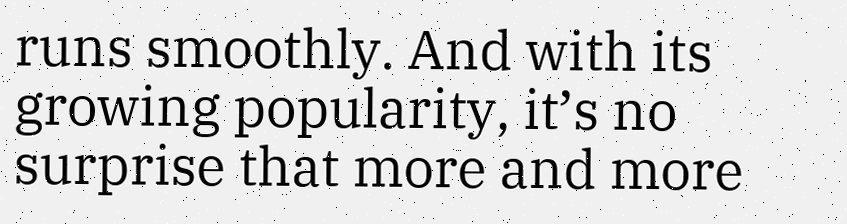runs smoothly. And with its growing popularity, it’s no surprise that more and more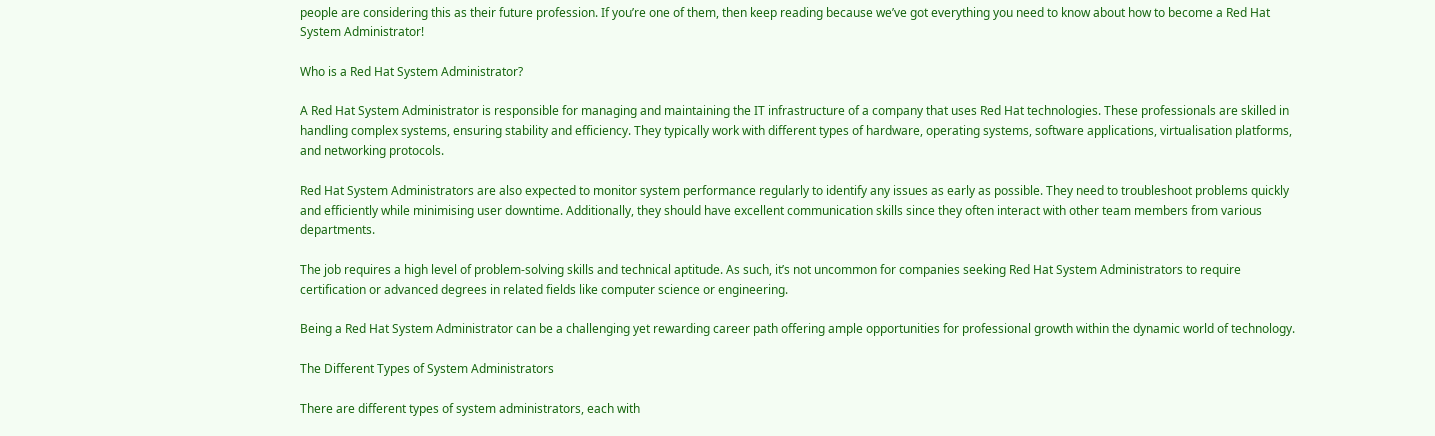people are considering this as their future profession. If you’re one of them, then keep reading because we’ve got everything you need to know about how to become a Red Hat System Administrator!

Who is a Red Hat System Administrator?

A Red Hat System Administrator is responsible for managing and maintaining the IT infrastructure of a company that uses Red Hat technologies. These professionals are skilled in handling complex systems, ensuring stability and efficiency. They typically work with different types of hardware, operating systems, software applications, virtualisation platforms, and networking protocols.

Red Hat System Administrators are also expected to monitor system performance regularly to identify any issues as early as possible. They need to troubleshoot problems quickly and efficiently while minimising user downtime. Additionally, they should have excellent communication skills since they often interact with other team members from various departments.

The job requires a high level of problem-solving skills and technical aptitude. As such, it’s not uncommon for companies seeking Red Hat System Administrators to require certification or advanced degrees in related fields like computer science or engineering.

Being a Red Hat System Administrator can be a challenging yet rewarding career path offering ample opportunities for professional growth within the dynamic world of technology.

The Different Types of System Administrators

There are different types of system administrators, each with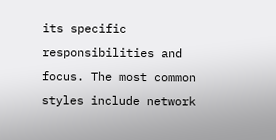its specific responsibilities and focus. The most common styles include network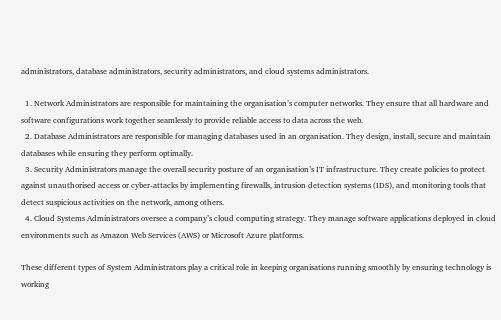administrators, database administrators, security administrators, and cloud systems administrators.

  1. Network Administrators are responsible for maintaining the organisation’s computer networks. They ensure that all hardware and software configurations work together seamlessly to provide reliable access to data across the web.
  2. Database Administrators are responsible for managing databases used in an organisation. They design, install, secure and maintain databases while ensuring they perform optimally.
  3. Security Administrators manage the overall security posture of an organisation’s IT infrastructure. They create policies to protect against unauthorised access or cyber-attacks by implementing firewalls, intrusion detection systems (IDS), and monitoring tools that detect suspicious activities on the network, among others.
  4. Cloud Systems Administrators oversee a company’s cloud computing strategy. They manage software applications deployed in cloud environments such as Amazon Web Services (AWS) or Microsoft Azure platforms.

These different types of System Administrators play a critical role in keeping organisations running smoothly by ensuring technology is working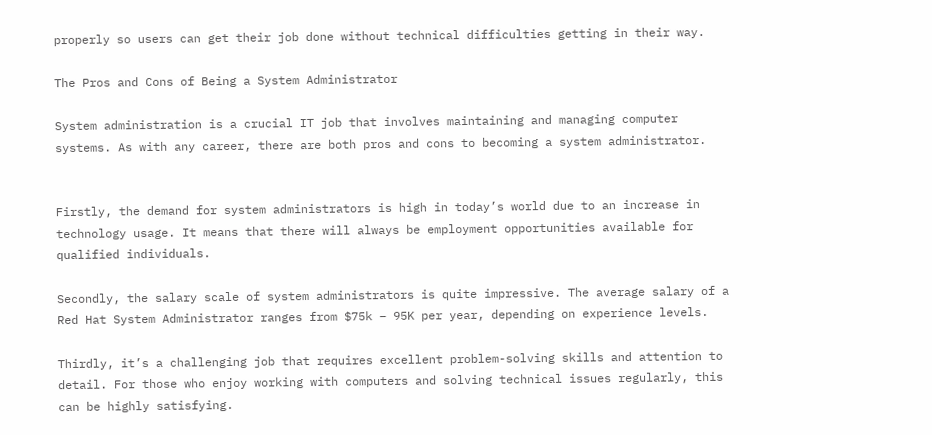properly so users can get their job done without technical difficulties getting in their way.

The Pros and Cons of Being a System Administrator

System administration is a crucial IT job that involves maintaining and managing computer systems. As with any career, there are both pros and cons to becoming a system administrator.


Firstly, the demand for system administrators is high in today’s world due to an increase in technology usage. It means that there will always be employment opportunities available for qualified individuals.

Secondly, the salary scale of system administrators is quite impressive. The average salary of a Red Hat System Administrator ranges from $75k – 95K per year, depending on experience levels.

Thirdly, it’s a challenging job that requires excellent problem-solving skills and attention to detail. For those who enjoy working with computers and solving technical issues regularly, this can be highly satisfying.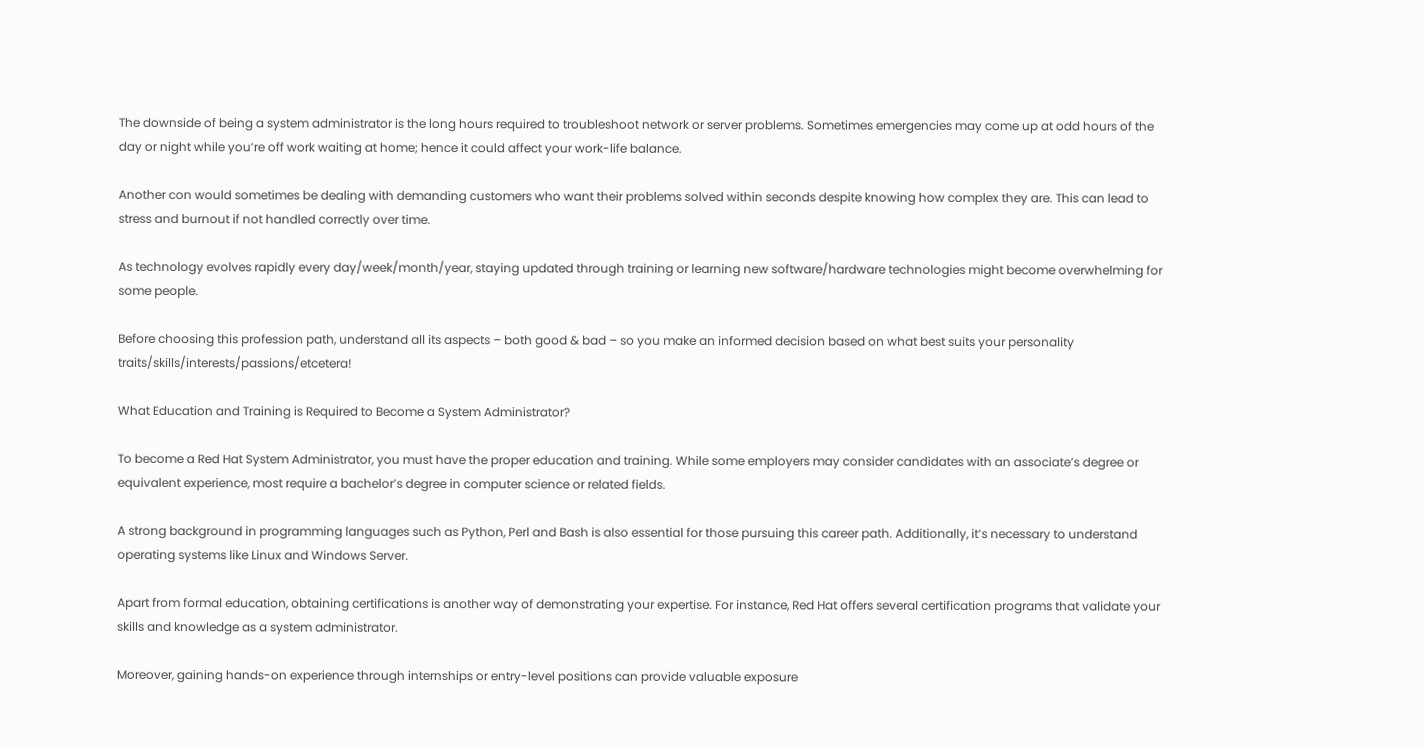The downside of being a system administrator is the long hours required to troubleshoot network or server problems. Sometimes emergencies may come up at odd hours of the day or night while you’re off work waiting at home; hence it could affect your work-life balance.

Another con would sometimes be dealing with demanding customers who want their problems solved within seconds despite knowing how complex they are. This can lead to stress and burnout if not handled correctly over time.

As technology evolves rapidly every day/week/month/year, staying updated through training or learning new software/hardware technologies might become overwhelming for some people.

Before choosing this profession path, understand all its aspects – both good & bad – so you make an informed decision based on what best suits your personality traits/skills/interests/passions/etcetera!

What Education and Training is Required to Become a System Administrator?

To become a Red Hat System Administrator, you must have the proper education and training. While some employers may consider candidates with an associate’s degree or equivalent experience, most require a bachelor’s degree in computer science or related fields.

A strong background in programming languages such as Python, Perl and Bash is also essential for those pursuing this career path. Additionally, it’s necessary to understand operating systems like Linux and Windows Server.

Apart from formal education, obtaining certifications is another way of demonstrating your expertise. For instance, Red Hat offers several certification programs that validate your skills and knowledge as a system administrator.

Moreover, gaining hands-on experience through internships or entry-level positions can provide valuable exposure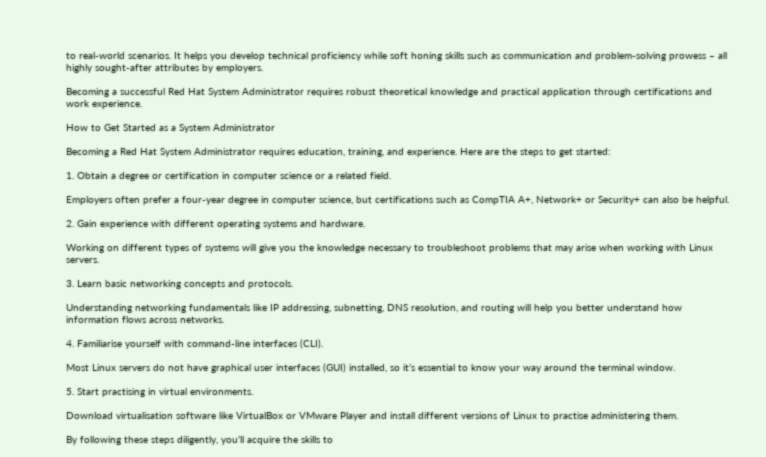to real-world scenarios. It helps you develop technical proficiency while soft honing skills such as communication and problem-solving prowess – all highly sought-after attributes by employers.

Becoming a successful Red Hat System Administrator requires robust theoretical knowledge and practical application through certifications and work experience.

How to Get Started as a System Administrator

Becoming a Red Hat System Administrator requires education, training, and experience. Here are the steps to get started:

1. Obtain a degree or certification in computer science or a related field.

Employers often prefer a four-year degree in computer science, but certifications such as CompTIA A+, Network+ or Security+ can also be helpful.

2. Gain experience with different operating systems and hardware.

Working on different types of systems will give you the knowledge necessary to troubleshoot problems that may arise when working with Linux servers.

3. Learn basic networking concepts and protocols.

Understanding networking fundamentals like IP addressing, subnetting, DNS resolution, and routing will help you better understand how information flows across networks.

4. Familiarise yourself with command-line interfaces (CLI).

Most Linux servers do not have graphical user interfaces (GUI) installed, so it’s essential to know your way around the terminal window.

5. Start practising in virtual environments.

Download virtualisation software like VirtualBox or VMware Player and install different versions of Linux to practise administering them.

By following these steps diligently, you’ll acquire the skills to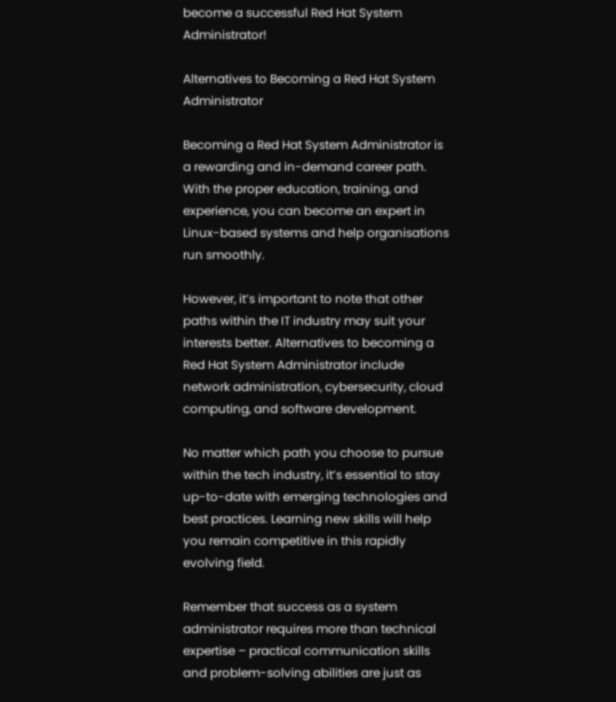become a successful Red Hat System Administrator!

Alternatives to Becoming a Red Hat System Administrator

Becoming a Red Hat System Administrator is a rewarding and in-demand career path. With the proper education, training, and experience, you can become an expert in Linux-based systems and help organisations run smoothly.

However, it’s important to note that other paths within the IT industry may suit your interests better. Alternatives to becoming a Red Hat System Administrator include network administration, cybersecurity, cloud computing, and software development.

No matter which path you choose to pursue within the tech industry, it’s essential to stay up-to-date with emerging technologies and best practices. Learning new skills will help you remain competitive in this rapidly evolving field.

Remember that success as a system administrator requires more than technical expertise – practical communication skills and problem-solving abilities are just as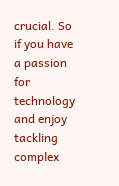crucial. So if you have a passion for technology and enjoy tackling complex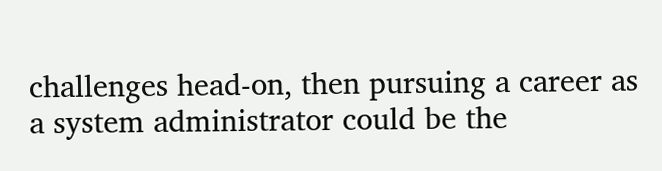challenges head-on, then pursuing a career as a system administrator could be the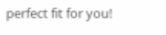perfect fit for you!